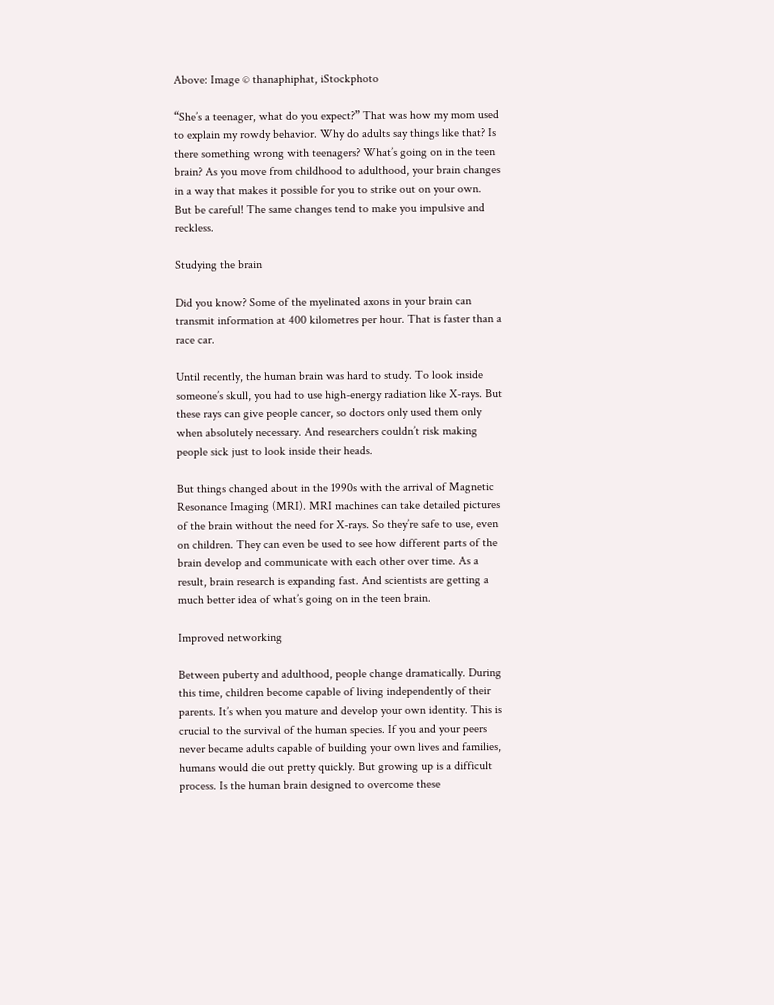Above: Image © thanaphiphat, iStockphoto

“She’s a teenager, what do you expect?” That was how my mom used to explain my rowdy behavior. Why do adults say things like that? Is there something wrong with teenagers? What’s going on in the teen brain? As you move from childhood to adulthood, your brain changes in a way that makes it possible for you to strike out on your own. But be careful! The same changes tend to make you impulsive and reckless.

Studying the brain

Did you know? Some of the myelinated axons in your brain can transmit information at 400 kilometres per hour. That is faster than a race car.

Until recently, the human brain was hard to study. To look inside someone’s skull, you had to use high-energy radiation like X-rays. But these rays can give people cancer, so doctors only used them only when absolutely necessary. And researchers couldn’t risk making people sick just to look inside their heads.

But things changed about in the 1990s with the arrival of Magnetic Resonance Imaging (MRI). MRI machines can take detailed pictures of the brain without the need for X-rays. So they’re safe to use, even on children. They can even be used to see how different parts of the brain develop and communicate with each other over time. As a result, brain research is expanding fast. And scientists are getting a much better idea of what’s going on in the teen brain.

Improved networking

Between puberty and adulthood, people change dramatically. During this time, children become capable of living independently of their parents. It’s when you mature and develop your own identity. This is crucial to the survival of the human species. If you and your peers never became adults capable of building your own lives and families, humans would die out pretty quickly. But growing up is a difficult process. Is the human brain designed to overcome these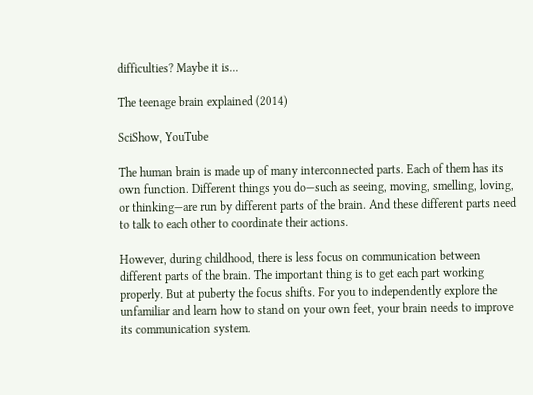difficulties? Maybe it is...

The teenage brain explained (2014)

SciShow, YouTube

The human brain is made up of many interconnected parts. Each of them has its own function. Different things you do—such as seeing, moving, smelling, loving, or thinking—are run by different parts of the brain. And these different parts need to talk to each other to coordinate their actions.

However, during childhood, there is less focus on communication between different parts of the brain. The important thing is to get each part working properly. But at puberty the focus shifts. For you to independently explore the unfamiliar and learn how to stand on your own feet, your brain needs to improve its communication system.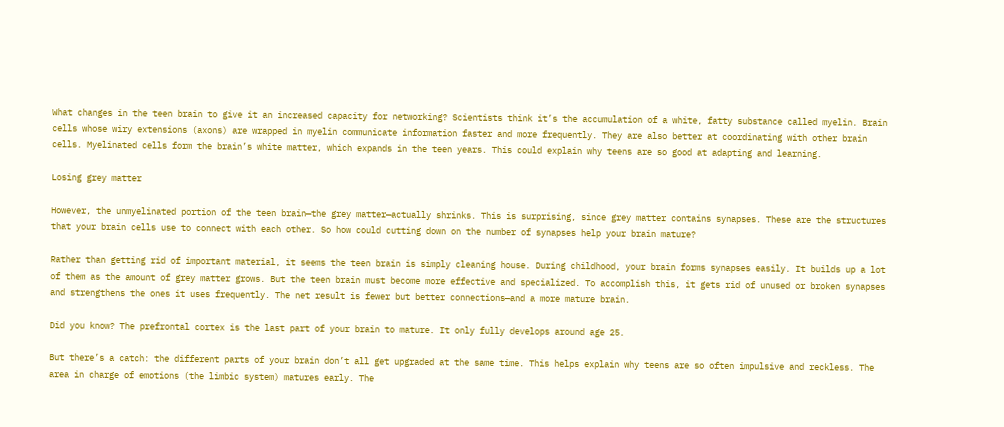What changes in the teen brain to give it an increased capacity for networking? Scientists think it’s the accumulation of a white, fatty substance called myelin. Brain cells whose wiry extensions (axons) are wrapped in myelin communicate information faster and more frequently. They are also better at coordinating with other brain cells. Myelinated cells form the brain’s white matter, which expands in the teen years. This could explain why teens are so good at adapting and learning.

Losing grey matter

However, the unmyelinated portion of the teen brain—the grey matter—actually shrinks. This is surprising, since grey matter contains synapses. These are the structures that your brain cells use to connect with each other. So how could cutting down on the number of synapses help your brain mature?

Rather than getting rid of important material, it seems the teen brain is simply cleaning house. During childhood, your brain forms synapses easily. It builds up a lot of them as the amount of grey matter grows. But the teen brain must become more effective and specialized. To accomplish this, it gets rid of unused or broken synapses and strengthens the ones it uses frequently. The net result is fewer but better connections—and a more mature brain.

Did you know? The prefrontal cortex is the last part of your brain to mature. It only fully develops around age 25.

But there’s a catch: the different parts of your brain don’t all get upgraded at the same time. This helps explain why teens are so often impulsive and reckless. The area in charge of emotions (the limbic system) matures early. The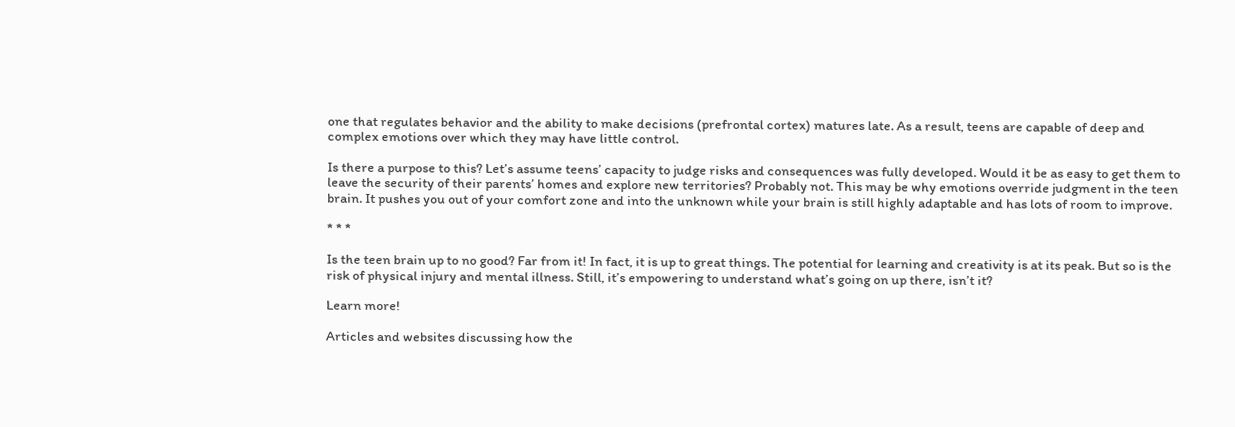one that regulates behavior and the ability to make decisions (prefrontal cortex) matures late. As a result, teens are capable of deep and complex emotions over which they may have little control.

Is there a purpose to this? Let’s assume teens’ capacity to judge risks and consequences was fully developed. Would it be as easy to get them to leave the security of their parents’ homes and explore new territories? Probably not. This may be why emotions override judgment in the teen brain. It pushes you out of your comfort zone and into the unknown while your brain is still highly adaptable and has lots of room to improve.

* * *

Is the teen brain up to no good? Far from it! In fact, it is up to great things. The potential for learning and creativity is at its peak. But so is the risk of physical injury and mental illness. Still, it’s empowering to understand what’s going on up there, isn’t it?

Learn more!

Articles and websites discussing how the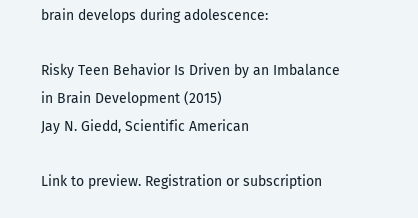brain develops during adolescence:

Risky Teen Behavior Is Driven by an Imbalance in Brain Development (2015)
Jay N. Giedd, Scientific American

Link to preview. Registration or subscription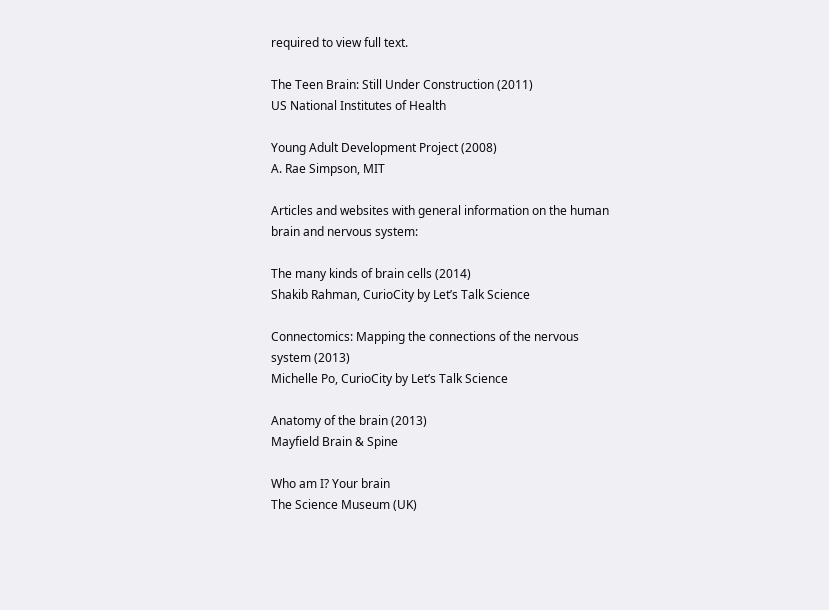required to view full text.

The Teen Brain: Still Under Construction (2011)
US National Institutes of Health

Young Adult Development Project (2008)
A. Rae Simpson, MIT

Articles and websites with general information on the human brain and nervous system:

The many kinds of brain cells (2014)
Shakib Rahman, CurioCity by Let’s Talk Science

Connectomics: Mapping the connections of the nervous system (2013)
Michelle Po, CurioCity by Let’s Talk Science

Anatomy of the brain (2013)
Mayfield Brain & Spine

Who am I? Your brain
The Science Museum (UK)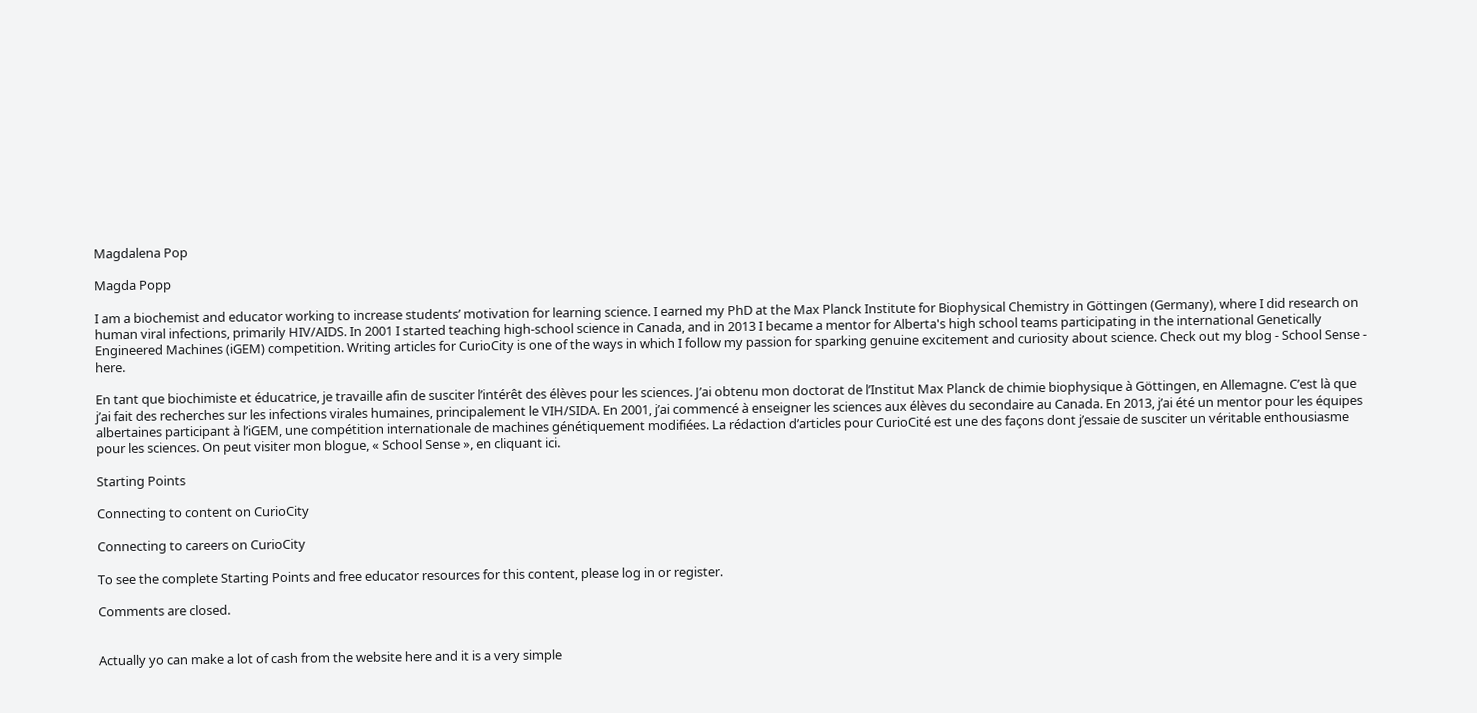Magdalena Pop

Magda Popp

I am a biochemist and educator working to increase students’ motivation for learning science. I earned my PhD at the Max Planck Institute for Biophysical Chemistry in Göttingen (Germany), where I did research on human viral infections, primarily HIV/AIDS. In 2001 I started teaching high-school science in Canada, and in 2013 I became a mentor for Alberta's high school teams participating in the international Genetically Engineered Machines (iGEM) competition. Writing articles for CurioCity is one of the ways in which I follow my passion for sparking genuine excitement and curiosity about science. Check out my blog - School Sense - here.

En tant que biochimiste et éducatrice, je travaille afin de susciter l’intérêt des élèves pour les sciences. J’ai obtenu mon doctorat de l’Institut Max Planck de chimie biophysique à Göttingen, en Allemagne. C’est là que j’ai fait des recherches sur les infections virales humaines, principalement le VIH/SIDA. En 2001, j’ai commencé à enseigner les sciences aux élèves du secondaire au Canada. En 2013, j’ai été un mentor pour les équipes albertaines participant à l’iGEM, une compétition internationale de machines génétiquement modifiées. La rédaction d’articles pour CurioCité est une des façons dont j’essaie de susciter un véritable enthousiasme pour les sciences. On peut visiter mon blogue, « School Sense », en cliquant ici.

Starting Points

Connecting to content on CurioCity

Connecting to careers on CurioCity

To see the complete Starting Points and free educator resources for this content, please log in or register.

Comments are closed.


Actually yo can make a lot of cash from the website here and it is a very simple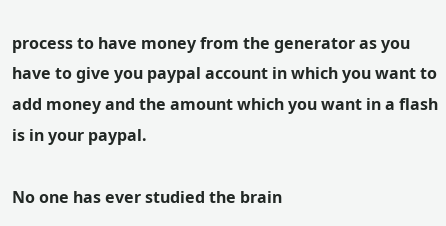process to have money from the generator as you have to give you paypal account in which you want to add money and the amount which you want in a flash is in your paypal.

No one has ever studied the brain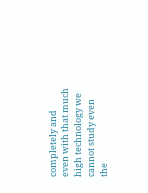completely and even with that much high technology we cannot study even the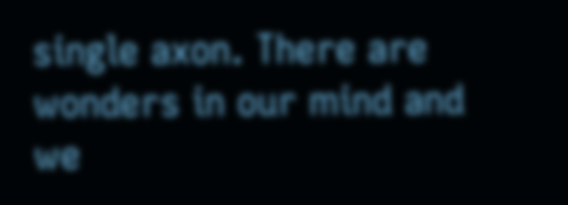single axon. There are wonders in our mind and we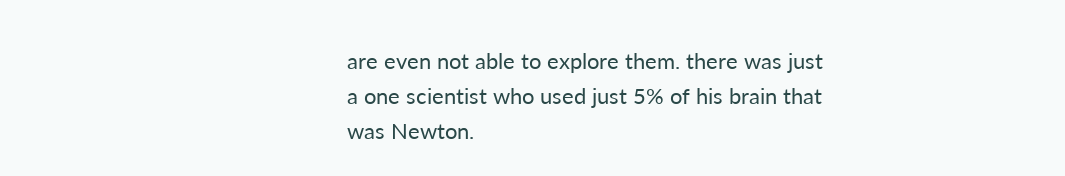are even not able to explore them. there was just a one scientist who used just 5% of his brain that was Newton.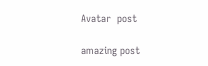Avatar  post

amazing post